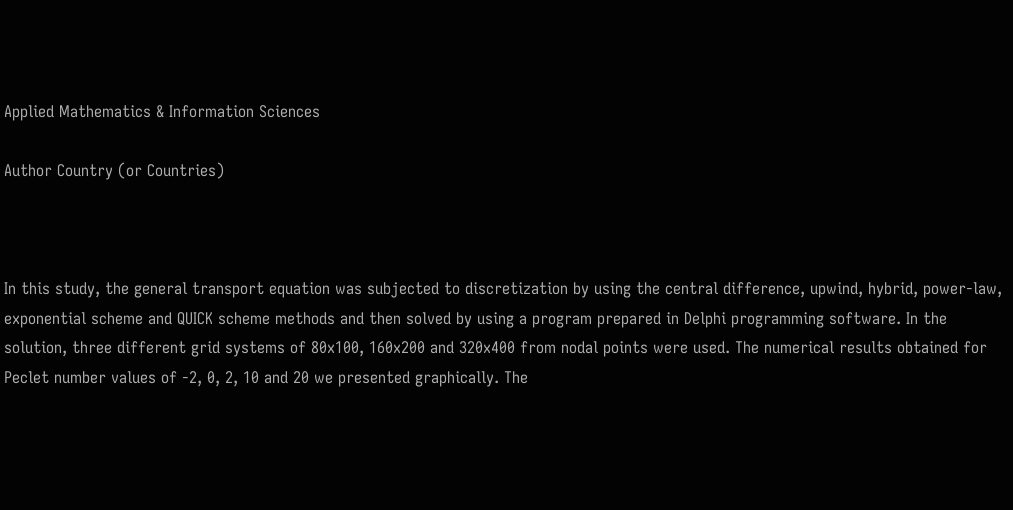Applied Mathematics & Information Sciences

Author Country (or Countries)



In this study, the general transport equation was subjected to discretization by using the central difference, upwind, hybrid, power-law, exponential scheme and QUICK scheme methods and then solved by using a program prepared in Delphi programming software. In the solution, three different grid systems of 80x100, 160x200 and 320x400 from nodal points were used. The numerical results obtained for Peclet number values of -2, 0, 2, 10 and 20 we presented graphically. The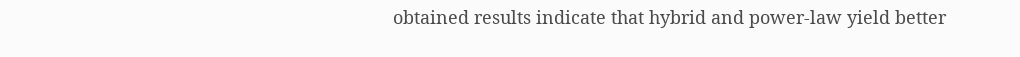obtained results indicate that hybrid and power-law yield better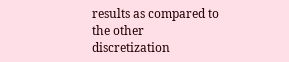results as compared to the other discretization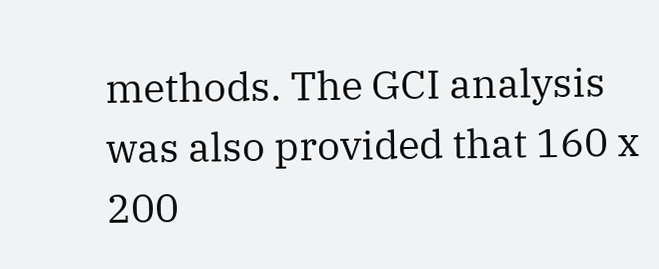methods. The GCI analysis was also provided that 160 x 200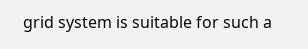grid system is suitable for such a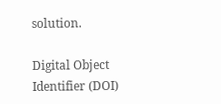solution.

Digital Object Identifier (DOI)